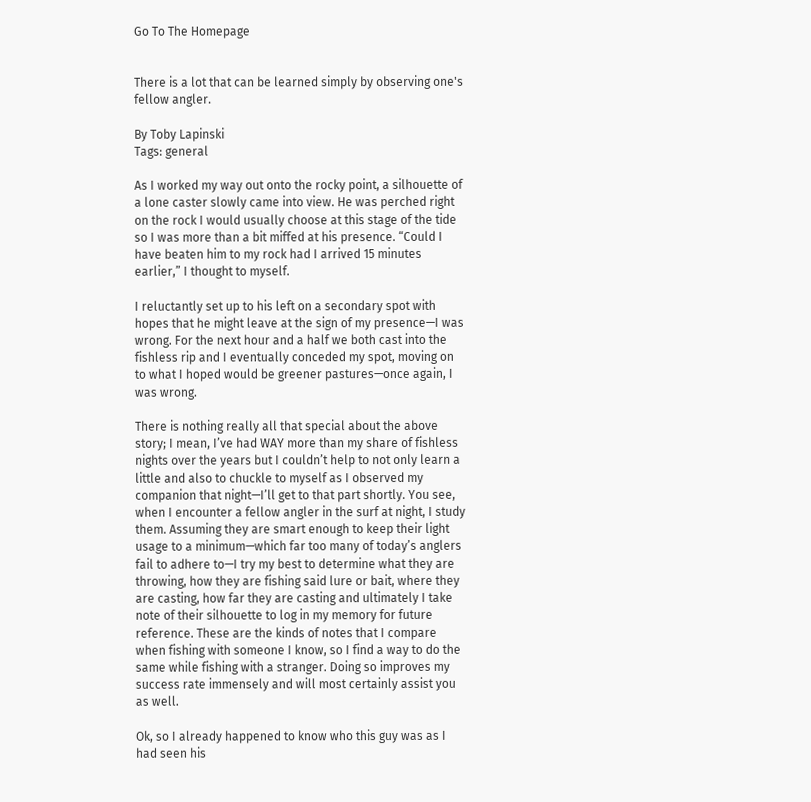Go To The Homepage


There is a lot that can be learned simply by observing one's fellow angler.

By Toby Lapinski
Tags: general

As I worked my way out onto the rocky point, a silhouette of a lone caster slowly came into view. He was perched right on the rock I would usually choose at this stage of the tide so I was more than a bit miffed at his presence. “Could I have beaten him to my rock had I arrived 15 minutes earlier,” I thought to myself.

I reluctantly set up to his left on a secondary spot with hopes that he might leave at the sign of my presence—I was wrong. For the next hour and a half we both cast into the fishless rip and I eventually conceded my spot, moving on to what I hoped would be greener pastures—once again, I was wrong.

There is nothing really all that special about the above story; I mean, I’ve had WAY more than my share of fishless nights over the years but I couldn’t help to not only learn a little and also to chuckle to myself as I observed my companion that night—I’ll get to that part shortly. You see, when I encounter a fellow angler in the surf at night, I study them. Assuming they are smart enough to keep their light usage to a minimum—which far too many of today’s anglers fail to adhere to—I try my best to determine what they are throwing, how they are fishing said lure or bait, where they are casting, how far they are casting and ultimately I take note of their silhouette to log in my memory for future reference. These are the kinds of notes that I compare when fishing with someone I know, so I find a way to do the same while fishing with a stranger. Doing so improves my success rate immensely and will most certainly assist you as well.

Ok, so I already happened to know who this guy was as I had seen his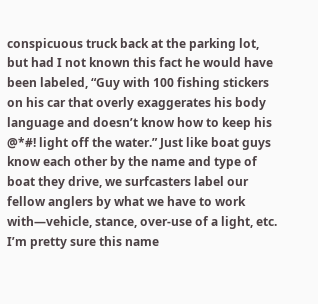conspicuous truck back at the parking lot, but had I not known this fact he would have been labeled, “Guy with 100 fishing stickers on his car that overly exaggerates his body language and doesn’t know how to keep his @*#! light off the water.” Just like boat guys know each other by the name and type of boat they drive, we surfcasters label our fellow anglers by what we have to work with—vehicle, stance, over-use of a light, etc. I’m pretty sure this name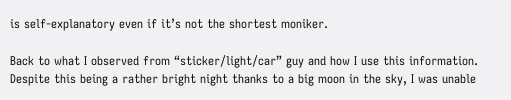is self-explanatory even if it’s not the shortest moniker.

Back to what I observed from “sticker/light/car” guy and how I use this information. Despite this being a rather bright night thanks to a big moon in the sky, I was unable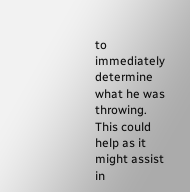to immediately determine what he was throwing. This could help as it might assist in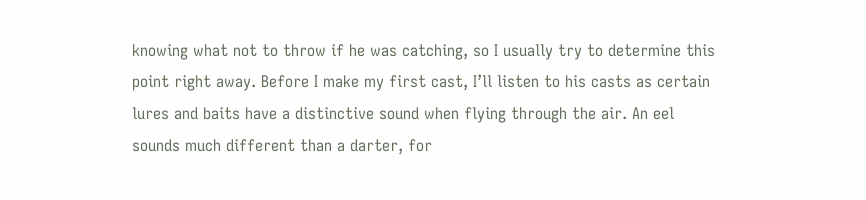knowing what not to throw if he was catching, so I usually try to determine this point right away. Before I make my first cast, I’ll listen to his casts as certain lures and baits have a distinctive sound when flying through the air. An eel sounds much different than a darter, for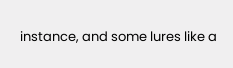instance, and some lures like a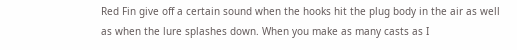Red Fin give off a certain sound when the hooks hit the plug body in the air as well as when the lure splashes down. When you make as many casts as I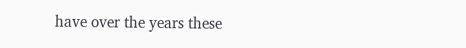have over the years these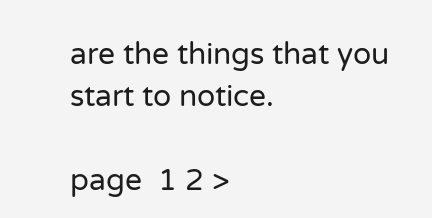are the things that you start to notice.

page  1 2 >